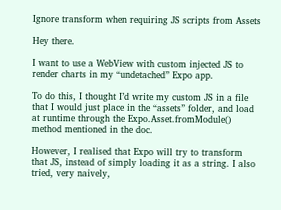Ignore transform when requiring JS scripts from Assets

Hey there.

I want to use a WebView with custom injected JS to render charts in my “undetached” Expo app.

To do this, I thought I’d write my custom JS in a file that I would just place in the “assets” folder, and load at runtime through the Expo.Asset.fromModule() method mentioned in the doc.

However, I realised that Expo will try to transform that JS, instead of simply loading it as a string. I also tried, very naively,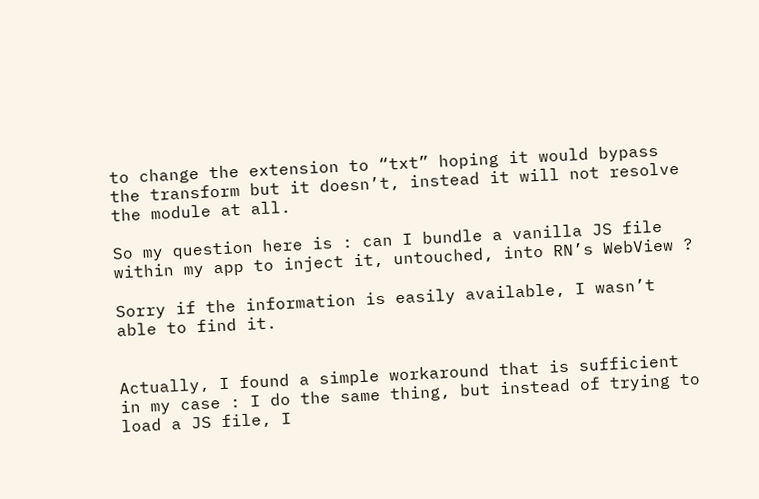to change the extension to “txt” hoping it would bypass the transform but it doesn’t, instead it will not resolve the module at all.

So my question here is : can I bundle a vanilla JS file within my app to inject it, untouched, into RN’s WebView ?

Sorry if the information is easily available, I wasn’t able to find it.


Actually, I found a simple workaround that is sufficient in my case : I do the same thing, but instead of trying to load a JS file, I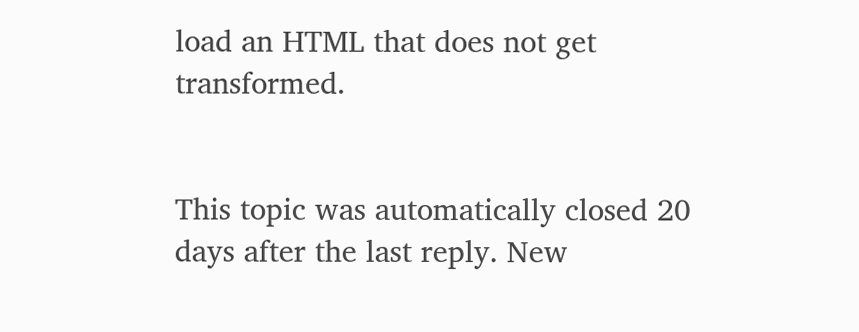load an HTML that does not get transformed.


This topic was automatically closed 20 days after the last reply. New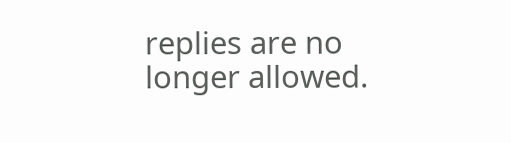replies are no longer allowed.